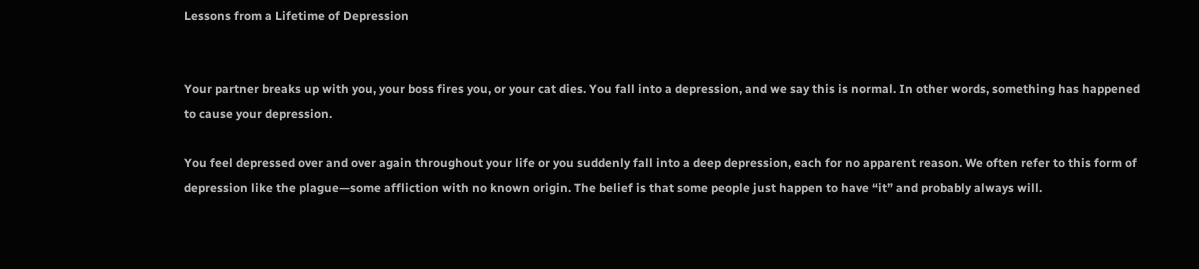Lessons from a Lifetime of Depression


Your partner breaks up with you, your boss fires you, or your cat dies. You fall into a depression, and we say this is normal. In other words, something has happened to cause your depression.

You feel depressed over and over again throughout your life or you suddenly fall into a deep depression, each for no apparent reason. We often refer to this form of depression like the plague—some affliction with no known origin. The belief is that some people just happen to have “it” and probably always will.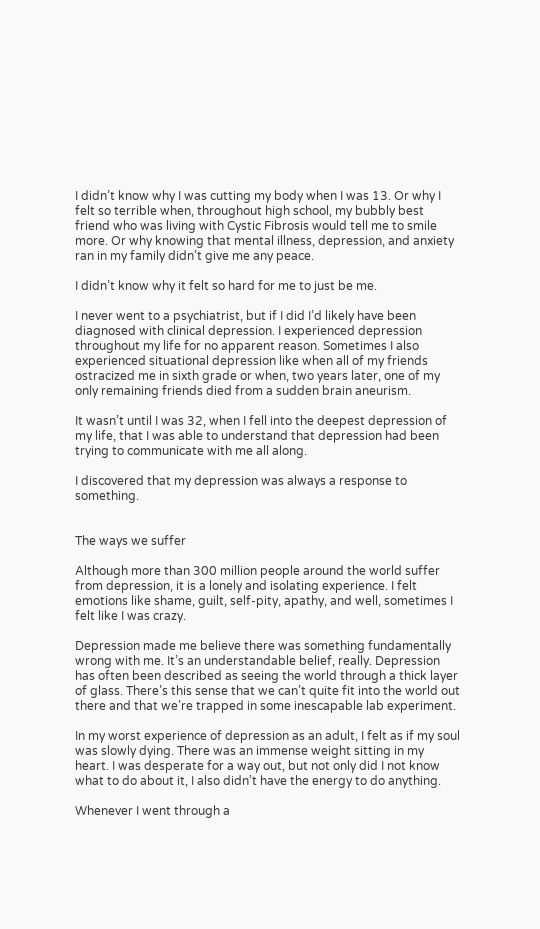I didn’t know why I was cutting my body when I was 13. Or why I felt so terrible when, throughout high school, my bubbly best friend who was living with Cystic Fibrosis would tell me to smile more. Or why knowing that mental illness, depression, and anxiety ran in my family didn’t give me any peace.

I didn’t know why it felt so hard for me to just be me.

I never went to a psychiatrist, but if I did I’d likely have been diagnosed with clinical depression. I experienced depression throughout my life for no apparent reason. Sometimes I also experienced situational depression like when all of my friends ostracized me in sixth grade or when, two years later, one of my only remaining friends died from a sudden brain aneurism.

It wasn’t until I was 32, when I fell into the deepest depression of my life, that I was able to understand that depression had been trying to communicate with me all along.

I discovered that my depression was always a response to something.


The ways we suffer

Although more than 300 million people around the world suffer from depression, it is a lonely and isolating experience. I felt emotions like shame, guilt, self-pity, apathy, and well, sometimes I felt like I was crazy.

Depression made me believe there was something fundamentally wrong with me. It’s an understandable belief, really. Depression has often been described as seeing the world through a thick layer of glass. There’s this sense that we can’t quite fit into the world out there and that we’re trapped in some inescapable lab experiment.

In my worst experience of depression as an adult, I felt as if my soul was slowly dying. There was an immense weight sitting in my heart. I was desperate for a way out, but not only did I not know what to do about it, I also didn’t have the energy to do anything.

Whenever I went through a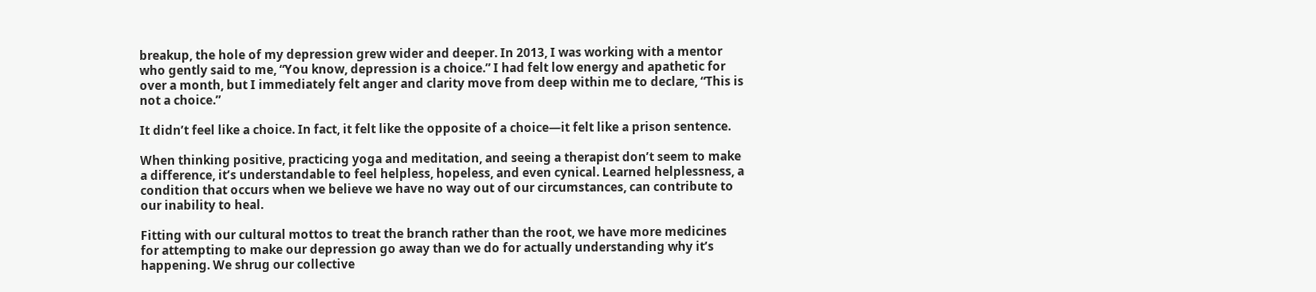breakup, the hole of my depression grew wider and deeper. In 2013, I was working with a mentor who gently said to me, “You know, depression is a choice.” I had felt low energy and apathetic for over a month, but I immediately felt anger and clarity move from deep within me to declare, “This is not a choice.”

It didn’t feel like a choice. In fact, it felt like the opposite of a choice—it felt like a prison sentence.

When thinking positive, practicing yoga and meditation, and seeing a therapist don’t seem to make a difference, it’s understandable to feel helpless, hopeless, and even cynical. Learned helplessness, a condition that occurs when we believe we have no way out of our circumstances, can contribute to our inability to heal.

Fitting with our cultural mottos to treat the branch rather than the root, we have more medicines for attempting to make our depression go away than we do for actually understanding why it’s happening. We shrug our collective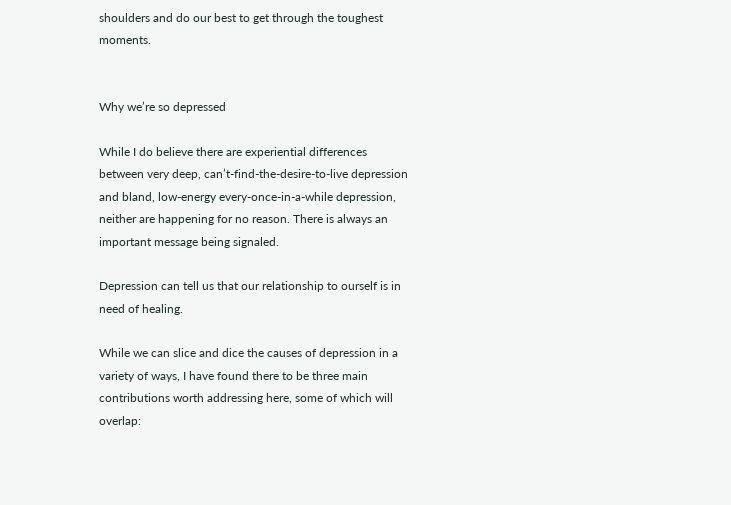shoulders and do our best to get through the toughest moments.


Why we’re so depressed

While I do believe there are experiential differences between very deep, can’t-find-the-desire-to-live depression and bland, low-energy every-once-in-a-while depression, neither are happening for no reason. There is always an important message being signaled.

Depression can tell us that our relationship to ourself is in need of healing.

While we can slice and dice the causes of depression in a variety of ways, I have found there to be three main contributions worth addressing here, some of which will overlap: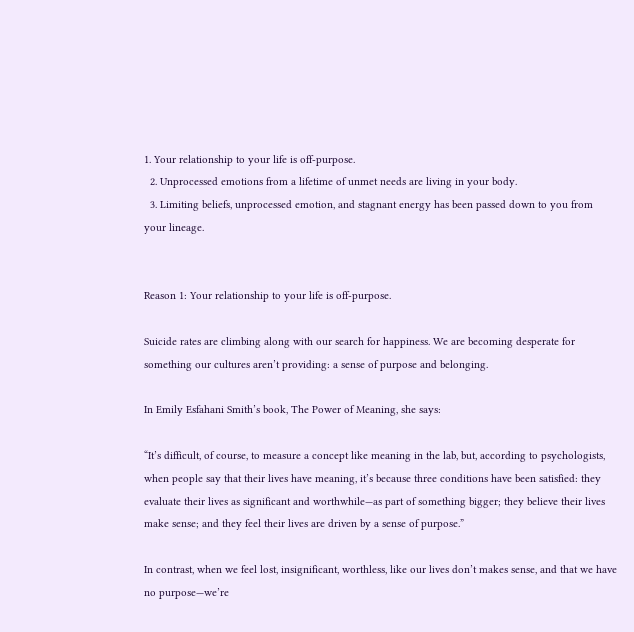1. Your relationship to your life is off-purpose.
  2. Unprocessed emotions from a lifetime of unmet needs are living in your body.
  3. Limiting beliefs, unprocessed emotion, and stagnant energy has been passed down to you from your lineage.


Reason 1: Your relationship to your life is off-purpose.

Suicide rates are climbing along with our search for happiness. We are becoming desperate for something our cultures aren’t providing: a sense of purpose and belonging.

In Emily Esfahani Smith’s book, The Power of Meaning, she says:

“It’s difficult, of course, to measure a concept like meaning in the lab, but, according to psychologists, when people say that their lives have meaning, it’s because three conditions have been satisfied: they evaluate their lives as significant and worthwhile—as part of something bigger; they believe their lives make sense; and they feel their lives are driven by a sense of purpose.”

In contrast, when we feel lost, insignificant, worthless, like our lives don’t makes sense, and that we have no purpose—we’re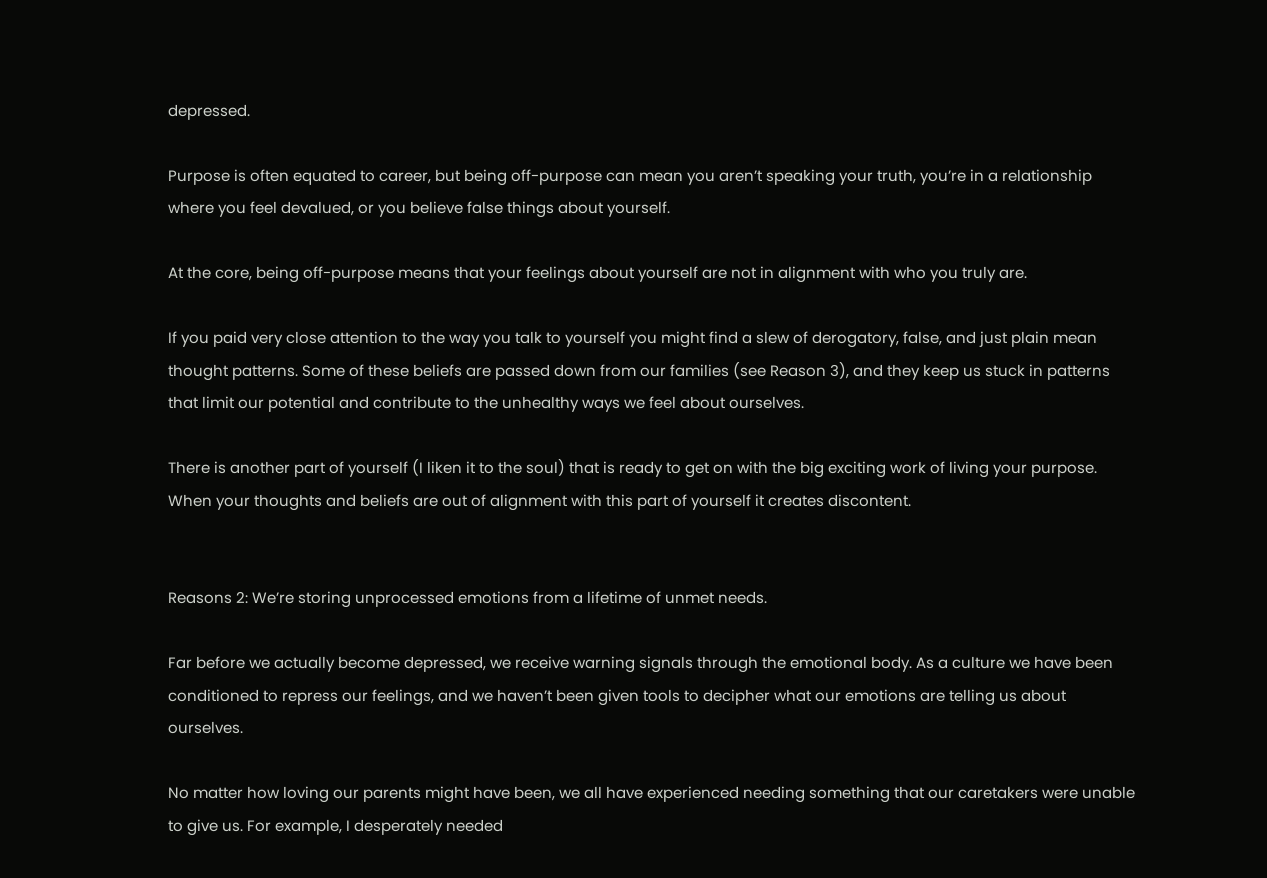depressed.

Purpose is often equated to career, but being off-purpose can mean you aren’t speaking your truth, you’re in a relationship where you feel devalued, or you believe false things about yourself.

At the core, being off-purpose means that your feelings about yourself are not in alignment with who you truly are.

If you paid very close attention to the way you talk to yourself you might find a slew of derogatory, false, and just plain mean thought patterns. Some of these beliefs are passed down from our families (see Reason 3), and they keep us stuck in patterns that limit our potential and contribute to the unhealthy ways we feel about ourselves.

There is another part of yourself (I liken it to the soul) that is ready to get on with the big exciting work of living your purpose. When your thoughts and beliefs are out of alignment with this part of yourself it creates discontent.


Reasons 2: We’re storing unprocessed emotions from a lifetime of unmet needs.

Far before we actually become depressed, we receive warning signals through the emotional body. As a culture we have been conditioned to repress our feelings, and we haven’t been given tools to decipher what our emotions are telling us about ourselves.

No matter how loving our parents might have been, we all have experienced needing something that our caretakers were unable to give us. For example, I desperately needed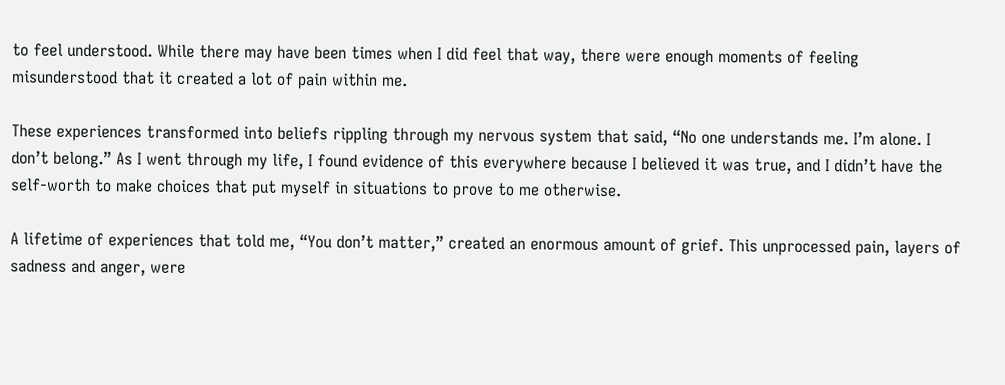to feel understood. While there may have been times when I did feel that way, there were enough moments of feeling misunderstood that it created a lot of pain within me.

These experiences transformed into beliefs rippling through my nervous system that said, “No one understands me. I’m alone. I don’t belong.” As I went through my life, I found evidence of this everywhere because I believed it was true, and I didn’t have the self-worth to make choices that put myself in situations to prove to me otherwise.

A lifetime of experiences that told me, “You don’t matter,” created an enormous amount of grief. This unprocessed pain, layers of sadness and anger, were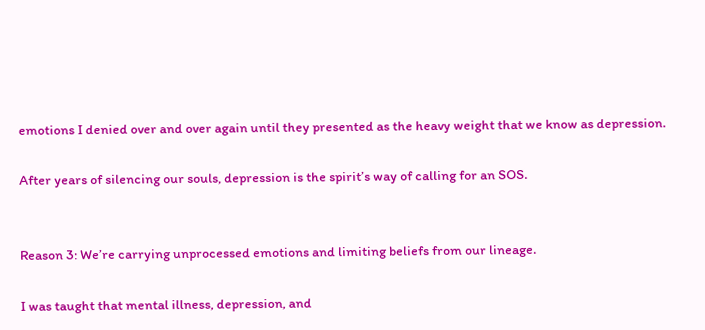emotions I denied over and over again until they presented as the heavy weight that we know as depression.

After years of silencing our souls, depression is the spirit’s way of calling for an SOS.


Reason 3: We’re carrying unprocessed emotions and limiting beliefs from our lineage.

I was taught that mental illness, depression, and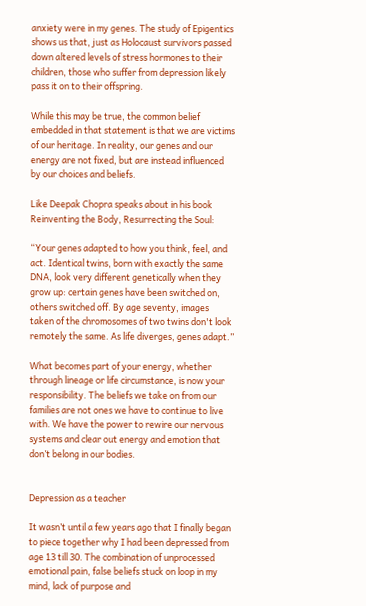anxiety were in my genes. The study of Epigentics shows us that, just as Holocaust survivors passed down altered levels of stress hormones to their children, those who suffer from depression likely pass it on to their offspring.

While this may be true, the common belief embedded in that statement is that we are victims of our heritage. In reality, our genes and our energy are not fixed, but are instead influenced by our choices and beliefs.

Like Deepak Chopra speaks about in his book Reinventing the Body, Resurrecting the Soul:

“Your genes adapted to how you think, feel, and act. Identical twins, born with exactly the same DNA, look very different genetically when they grow up: certain genes have been switched on, others switched off. By age seventy, images taken of the chromosomes of two twins don't look remotely the same. As life diverges, genes adapt.”

What becomes part of your energy, whether through lineage or life circumstance, is now your responsibility. The beliefs we take on from our families are not ones we have to continue to live with. We have the power to rewire our nervous systems and clear out energy and emotion that don’t belong in our bodies.


Depression as a teacher

It wasn’t until a few years ago that I finally began to piece together why I had been depressed from age 13 till 30. The combination of unprocessed emotional pain, false beliefs stuck on loop in my mind, lack of purpose and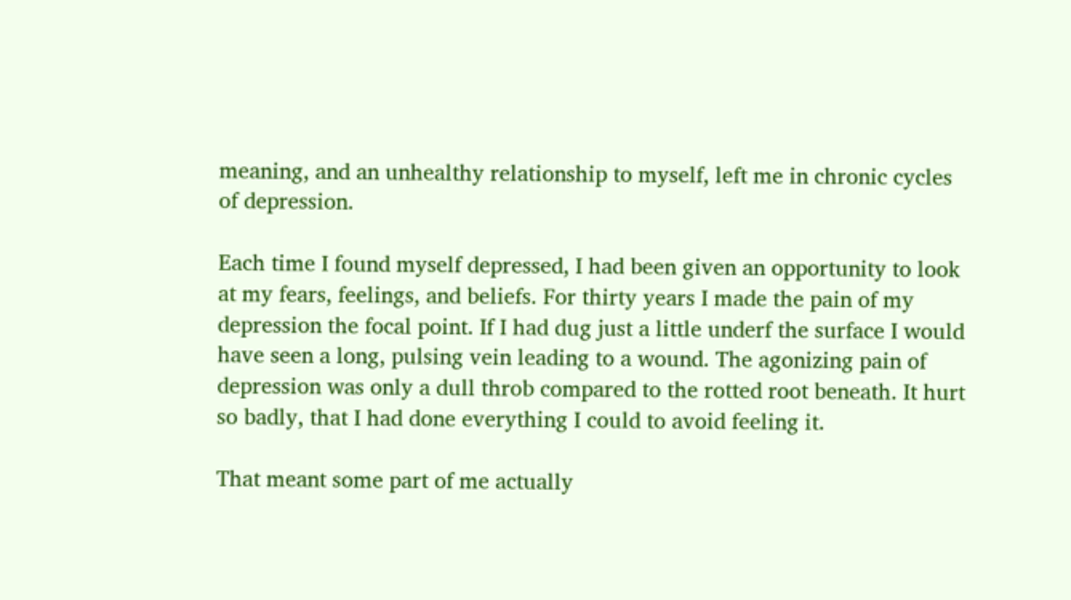meaning, and an unhealthy relationship to myself, left me in chronic cycles of depression.

Each time I found myself depressed, I had been given an opportunity to look at my fears, feelings, and beliefs. For thirty years I made the pain of my depression the focal point. If I had dug just a little underf the surface I would have seen a long, pulsing vein leading to a wound. The agonizing pain of depression was only a dull throb compared to the rotted root beneath. It hurt so badly, that I had done everything I could to avoid feeling it.

That meant some part of me actually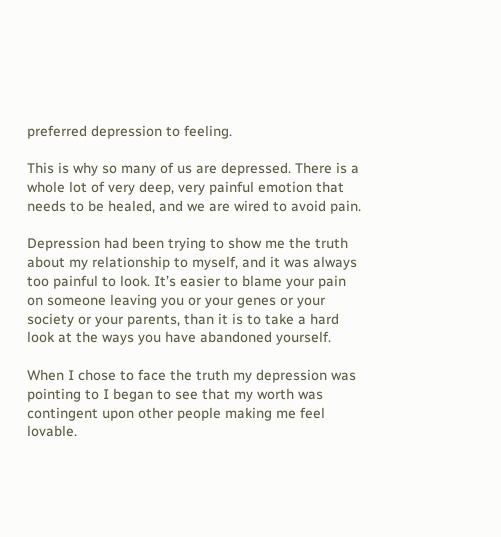preferred depression to feeling.

This is why so many of us are depressed. There is a whole lot of very deep, very painful emotion that needs to be healed, and we are wired to avoid pain.

Depression had been trying to show me the truth about my relationship to myself, and it was always too painful to look. It’s easier to blame your pain on someone leaving you or your genes or your society or your parents, than it is to take a hard look at the ways you have abandoned yourself.

When I chose to face the truth my depression was pointing to I began to see that my worth was contingent upon other people making me feel lovable.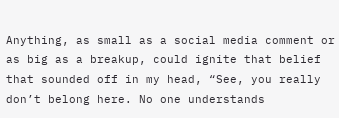Anything, as small as a social media comment or as big as a breakup, could ignite that belief that sounded off in my head, “See, you really don’t belong here. No one understands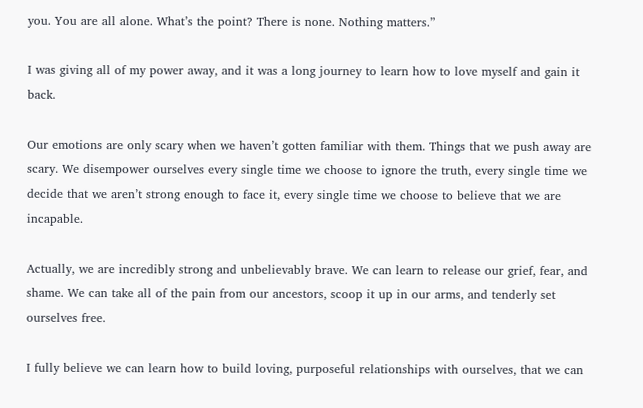you. You are all alone. What’s the point? There is none. Nothing matters.”

I was giving all of my power away, and it was a long journey to learn how to love myself and gain it back.

Our emotions are only scary when we haven’t gotten familiar with them. Things that we push away are scary. We disempower ourselves every single time we choose to ignore the truth, every single time we decide that we aren’t strong enough to face it, every single time we choose to believe that we are incapable.

Actually, we are incredibly strong and unbelievably brave. We can learn to release our grief, fear, and shame. We can take all of the pain from our ancestors, scoop it up in our arms, and tenderly set ourselves free.

I fully believe we can learn how to build loving, purposeful relationships with ourselves, that we can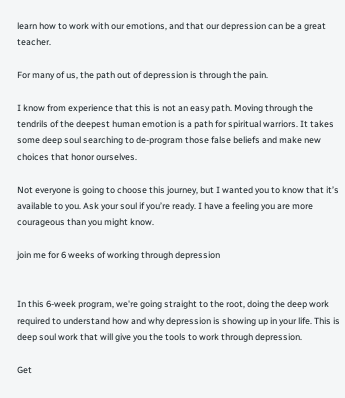learn how to work with our emotions, and that our depression can be a great teacher.

For many of us, the path out of depression is through the pain.

I know from experience that this is not an easy path. Moving through the tendrils of the deepest human emotion is a path for spiritual warriors. It takes some deep soul searching to de-program those false beliefs and make new choices that honor ourselves.

Not everyone is going to choose this journey, but I wanted you to know that it’s available to you. Ask your soul if you’re ready. I have a feeling you are more courageous than you might know.

join me for 6 weeks of working through depression


In this 6-week program, we're going straight to the root, doing the deep work required to understand how and why depression is showing up in your life. This is deep soul work that will give you the tools to work through depression.

Get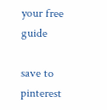your free guide

save to pinterest